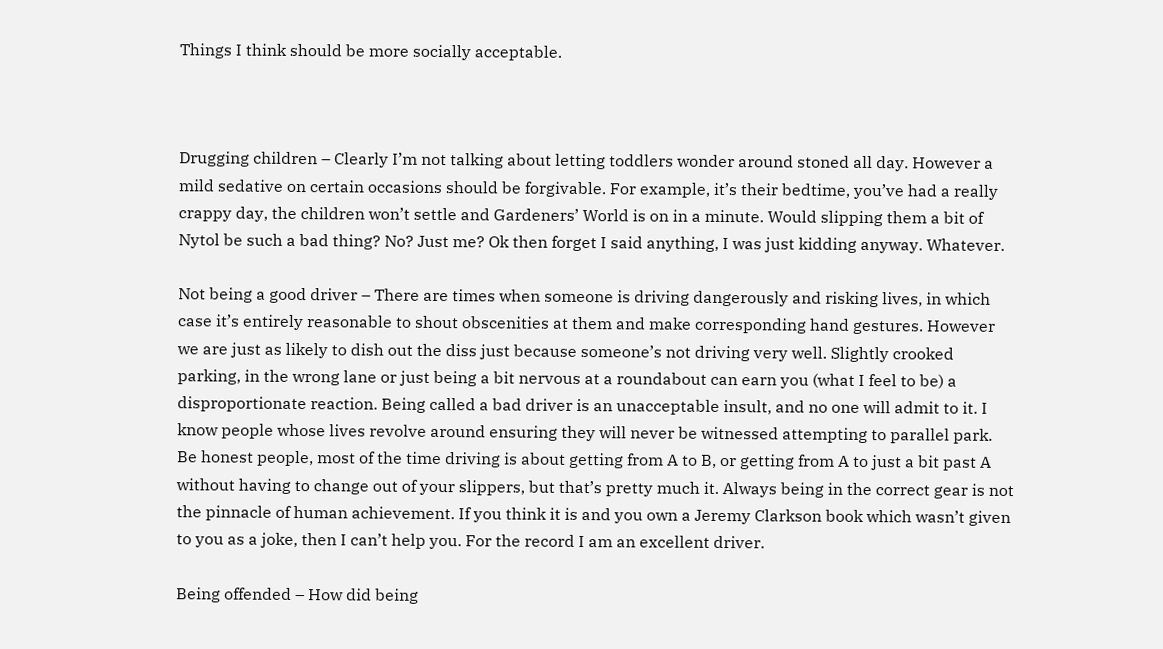Things I think should be more socially acceptable.



Drugging children – Clearly I’m not talking about letting toddlers wonder around stoned all day. However a mild sedative on certain occasions should be forgivable. For example, it’s their bedtime, you’ve had a really crappy day, the children won’t settle and Gardeners’ World is on in a minute. Would slipping them a bit of Nytol be such a bad thing? No? Just me? Ok then forget I said anything, I was just kidding anyway. Whatever.

Not being a good driver – There are times when someone is driving dangerously and risking lives, in which case it’s entirely reasonable to shout obscenities at them and make corresponding hand gestures. However we are just as likely to dish out the diss just because someone’s not driving very well. Slightly crooked parking, in the wrong lane or just being a bit nervous at a roundabout can earn you (what I feel to be) a disproportionate reaction. Being called a bad driver is an unacceptable insult, and no one will admit to it. I know people whose lives revolve around ensuring they will never be witnessed attempting to parallel park. Be honest people, most of the time driving is about getting from A to B, or getting from A to just a bit past A without having to change out of your slippers, but that’s pretty much it. Always being in the correct gear is not the pinnacle of human achievement. If you think it is and you own a Jeremy Clarkson book which wasn’t given to you as a joke, then I can’t help you. For the record I am an excellent driver.

Being offended – How did being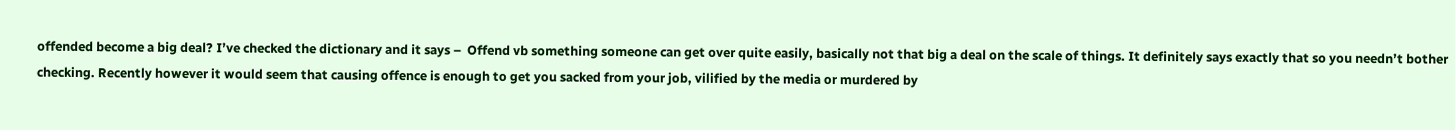offended become a big deal? I’ve checked the dictionary and it says –  Offend vb something someone can get over quite easily, basically not that big a deal on the scale of things. It definitely says exactly that so you needn’t bother checking. Recently however it would seem that causing offence is enough to get you sacked from your job, vilified by the media or murdered by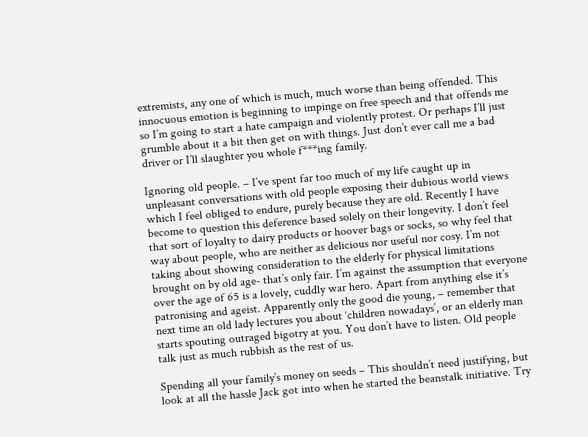extremists, any one of which is much, much worse than being offended. This innocuous emotion is beginning to impinge on free speech and that offends me so I’m going to start a hate campaign and violently protest. Or perhaps I’ll just grumble about it a bit then get on with things. Just don’t ever call me a bad driver or I’ll slaughter you whole f***ing family.

Ignoring old people. – I’ve spent far too much of my life caught up in unpleasant conversations with old people exposing their dubious world views which I feel obliged to endure, purely because they are old. Recently I have become to question this deference based solely on their longevity. I don’t feel that sort of loyalty to dairy products or hoover bags or socks, so why feel that way about people, who are neither as delicious nor useful nor cosy. I’m not taking about showing consideration to the elderly for physical limitations brought on by old age- that’s only fair. I’m against the assumption that everyone over the age of 65 is a lovely, cuddly war hero. Apart from anything else it’s patronising and ageist. Apparently only the good die young, – remember that next time an old lady lectures you about ‘children nowadays’, or an elderly man starts spouting outraged bigotry at you. You don’t have to listen. Old people talk just as much rubbish as the rest of us.

Spending all your family’s money on seeds – This shouldn’t need justifying, but look at all the hassle Jack got into when he started the beanstalk initiative. Try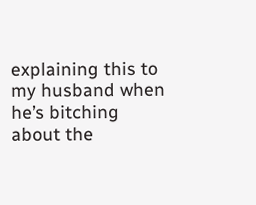explaining this to my husband when he’s bitching about the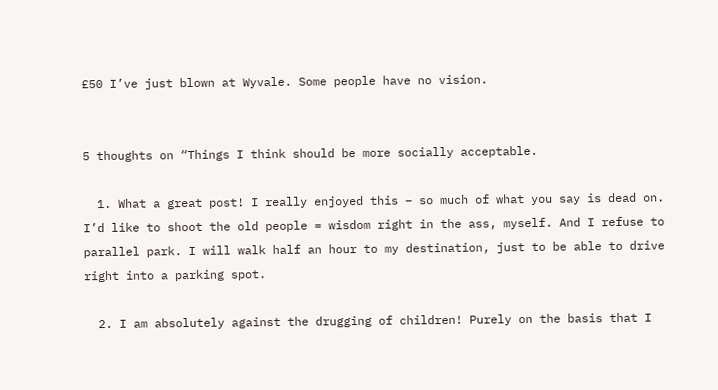£50 I’ve just blown at Wyvale. Some people have no vision.


5 thoughts on “Things I think should be more socially acceptable.

  1. What a great post! I really enjoyed this – so much of what you say is dead on. I’d like to shoot the old people = wisdom right in the ass, myself. And I refuse to parallel park. I will walk half an hour to my destination, just to be able to drive right into a parking spot.

  2. I am absolutely against the drugging of children! Purely on the basis that I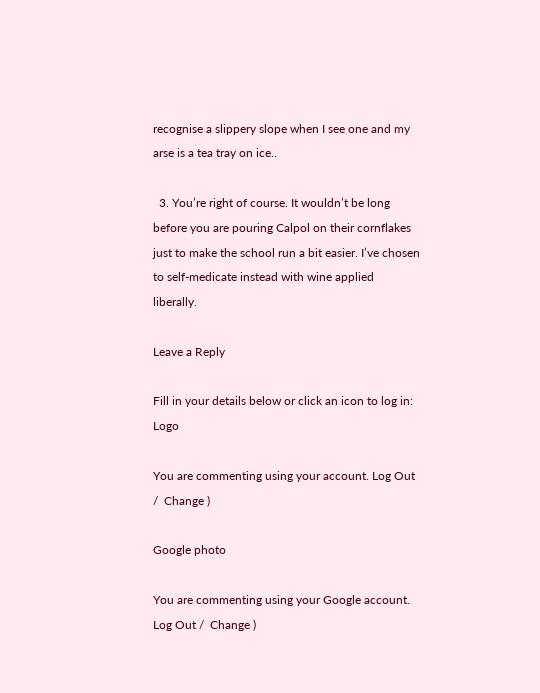recognise a slippery slope when I see one and my arse is a tea tray on ice..

  3. You’re right of course. It wouldn’t be long before you are pouring Calpol on their cornflakes just to make the school run a bit easier. I’ve chosen to self-medicate instead with wine applied liberally.

Leave a Reply

Fill in your details below or click an icon to log in: Logo

You are commenting using your account. Log Out /  Change )

Google photo

You are commenting using your Google account. Log Out /  Change )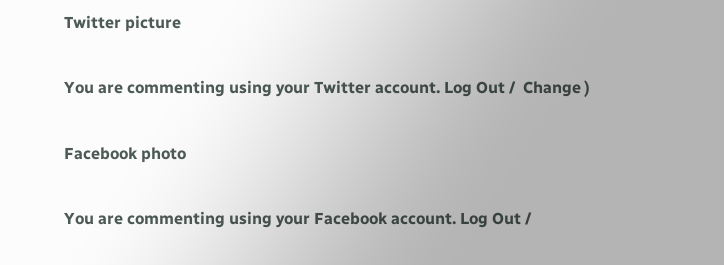Twitter picture

You are commenting using your Twitter account. Log Out /  Change )

Facebook photo

You are commenting using your Facebook account. Log Out /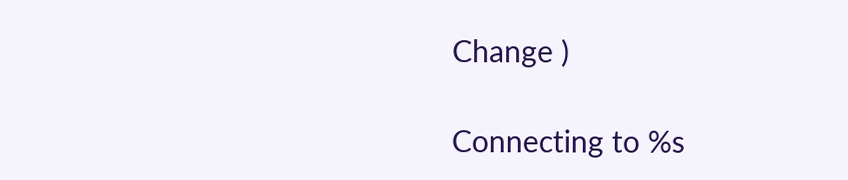Change )

Connecting to %s